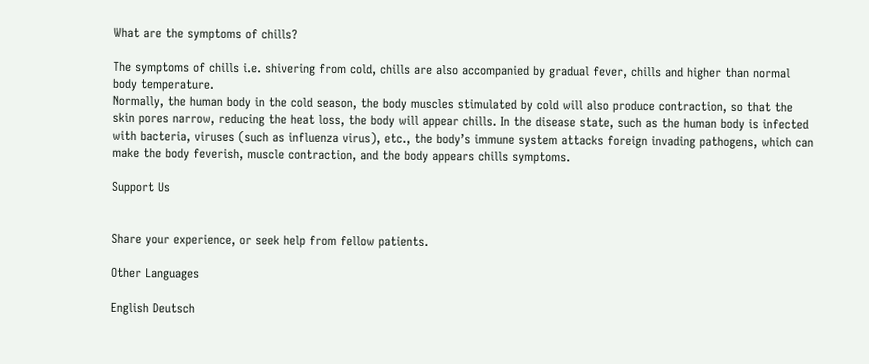What are the symptoms of chills?

The symptoms of chills i.e. shivering from cold, chills are also accompanied by gradual fever, chills and higher than normal body temperature.
Normally, the human body in the cold season, the body muscles stimulated by cold will also produce contraction, so that the skin pores narrow, reducing the heat loss, the body will appear chills. In the disease state, such as the human body is infected with bacteria, viruses (such as influenza virus), etc., the body’s immune system attacks foreign invading pathogens, which can make the body feverish, muscle contraction, and the body appears chills symptoms.

Support Us


Share your experience, or seek help from fellow patients.

Other Languages

English Deutsch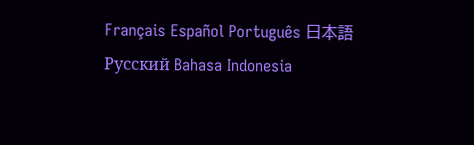Français Español Português 日本語 Русский Bahasa Indonesia